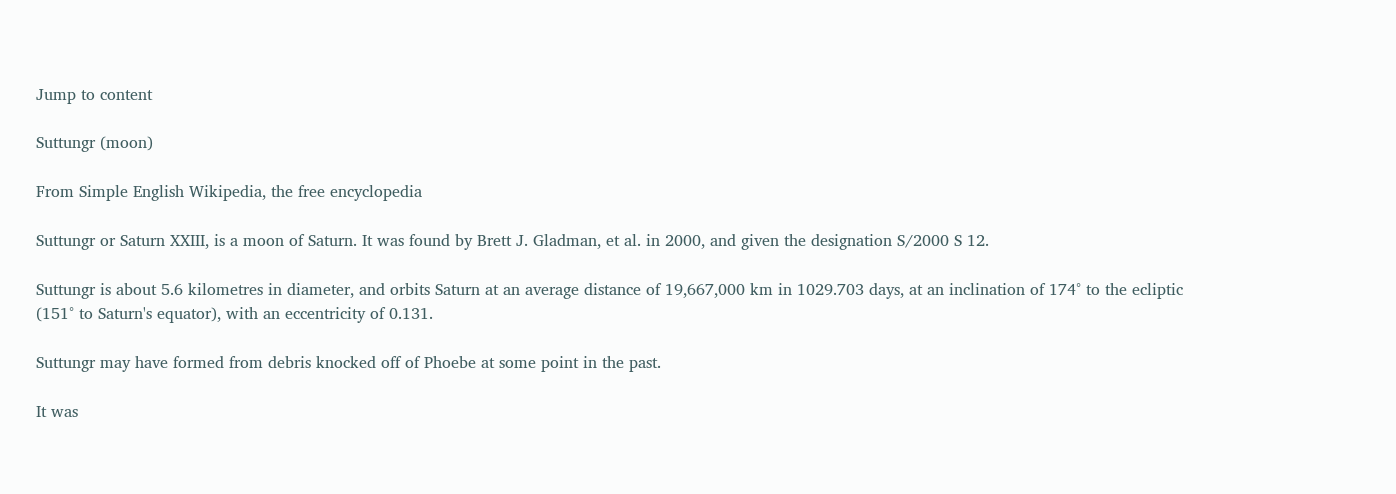Jump to content

Suttungr (moon)

From Simple English Wikipedia, the free encyclopedia

Suttungr or Saturn XXIII, is a moon of Saturn. It was found by Brett J. Gladman, et al. in 2000, and given the designation S/2000 S 12.

Suttungr is about 5.6 kilometres in diameter, and orbits Saturn at an average distance of 19,667,000 km in 1029.703 days, at an inclination of 174° to the ecliptic (151° to Saturn's equator), with an eccentricity of 0.131.

Suttungr may have formed from debris knocked off of Phoebe at some point in the past.

It was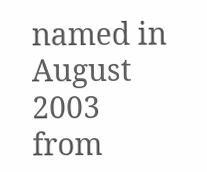named in August 2003 from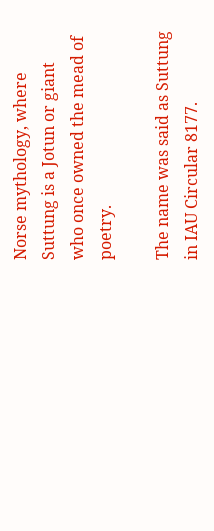Norse mythology, where Suttung is a Jotun or giant who once owned the mead of poetry.

The name was said as Suttung in IAU Circular 8177.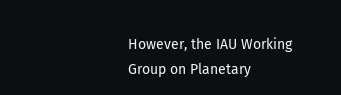However, the IAU Working Group on Planetary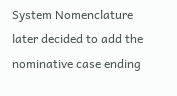System Nomenclature later decided to add the nominative case ending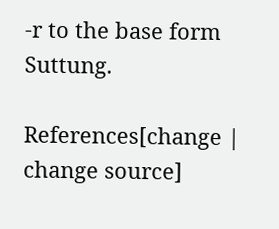-r to the base form Suttung.

References[change | change source]